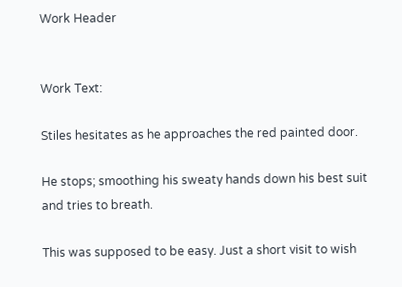Work Header


Work Text:

Stiles hesitates as he approaches the red painted door.

He stops; smoothing his sweaty hands down his best suit and tries to breath.

This was supposed to be easy. Just a short visit to wish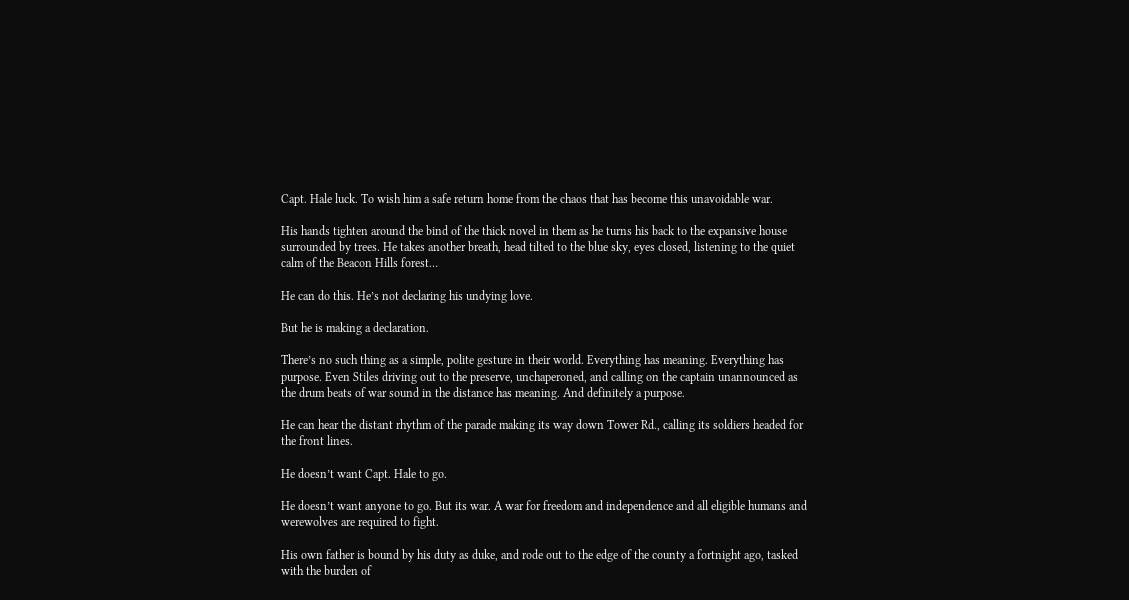Capt. Hale luck. To wish him a safe return home from the chaos that has become this unavoidable war.

His hands tighten around the bind of the thick novel in them as he turns his back to the expansive house surrounded by trees. He takes another breath, head tilted to the blue sky, eyes closed, listening to the quiet calm of the Beacon Hills forest…

He can do this. He’s not declaring his undying love.

But he is making a declaration.

There’s no such thing as a simple, polite gesture in their world. Everything has meaning. Everything has purpose. Even Stiles driving out to the preserve, unchaperoned, and calling on the captain unannounced as the drum beats of war sound in the distance has meaning. And definitely a purpose.

He can hear the distant rhythm of the parade making its way down Tower Rd., calling its soldiers headed for the front lines.

He doesn’t want Capt. Hale to go.

He doesn’t want anyone to go. But its war. A war for freedom and independence and all eligible humans and werewolves are required to fight.

His own father is bound by his duty as duke, and rode out to the edge of the county a fortnight ago, tasked with the burden of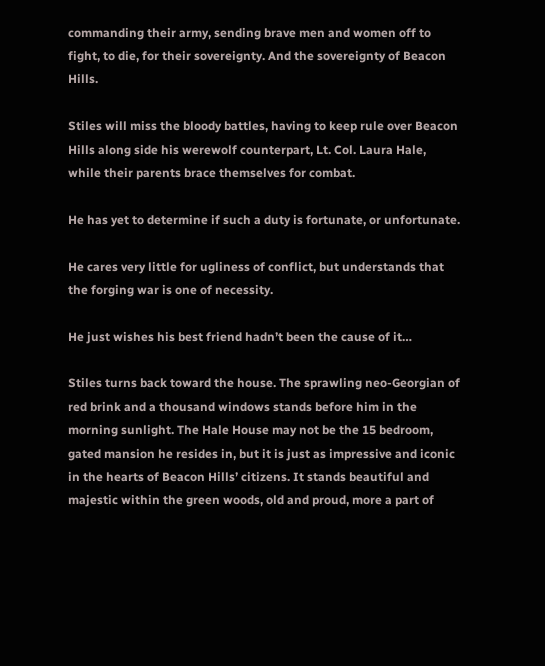commanding their army, sending brave men and women off to fight, to die, for their sovereignty. And the sovereignty of Beacon Hills.

Stiles will miss the bloody battles, having to keep rule over Beacon Hills along side his werewolf counterpart, Lt. Col. Laura Hale, while their parents brace themselves for combat.

He has yet to determine if such a duty is fortunate, or unfortunate.

He cares very little for ugliness of conflict, but understands that the forging war is one of necessity.

He just wishes his best friend hadn’t been the cause of it…

Stiles turns back toward the house. The sprawling neo-Georgian of red brink and a thousand windows stands before him in the morning sunlight. The Hale House may not be the 15 bedroom, gated mansion he resides in, but it is just as impressive and iconic in the hearts of Beacon Hills’ citizens. It stands beautiful and majestic within the green woods, old and proud, more a part of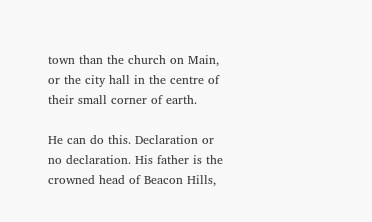town than the church on Main, or the city hall in the centre of their small corner of earth.

He can do this. Declaration or no declaration. His father is the crowned head of Beacon Hills,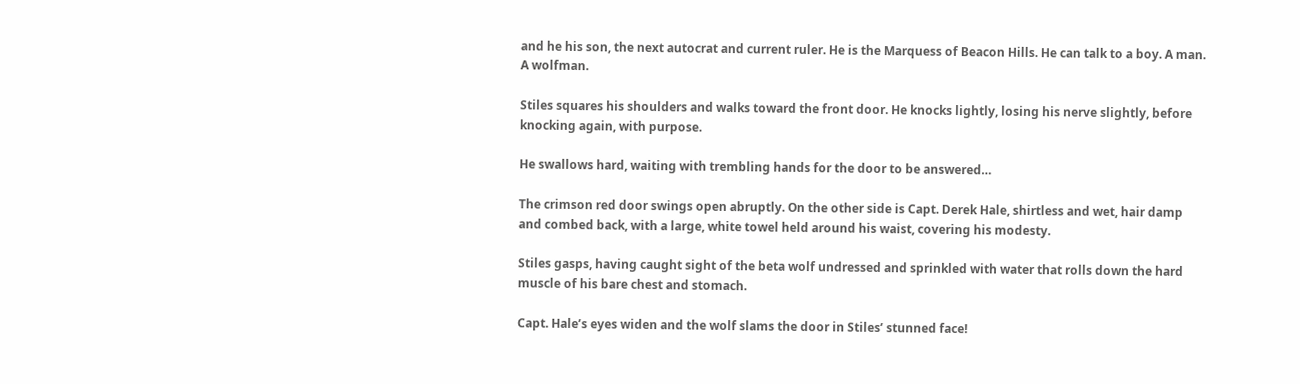and he his son, the next autocrat and current ruler. He is the Marquess of Beacon Hills. He can talk to a boy. A man. A wolfman.

Stiles squares his shoulders and walks toward the front door. He knocks lightly, losing his nerve slightly, before knocking again, with purpose.

He swallows hard, waiting with trembling hands for the door to be answered…

The crimson red door swings open abruptly. On the other side is Capt. Derek Hale, shirtless and wet, hair damp and combed back, with a large, white towel held around his waist, covering his modesty.

Stiles gasps, having caught sight of the beta wolf undressed and sprinkled with water that rolls down the hard muscle of his bare chest and stomach.

Capt. Hale’s eyes widen and the wolf slams the door in Stiles’ stunned face!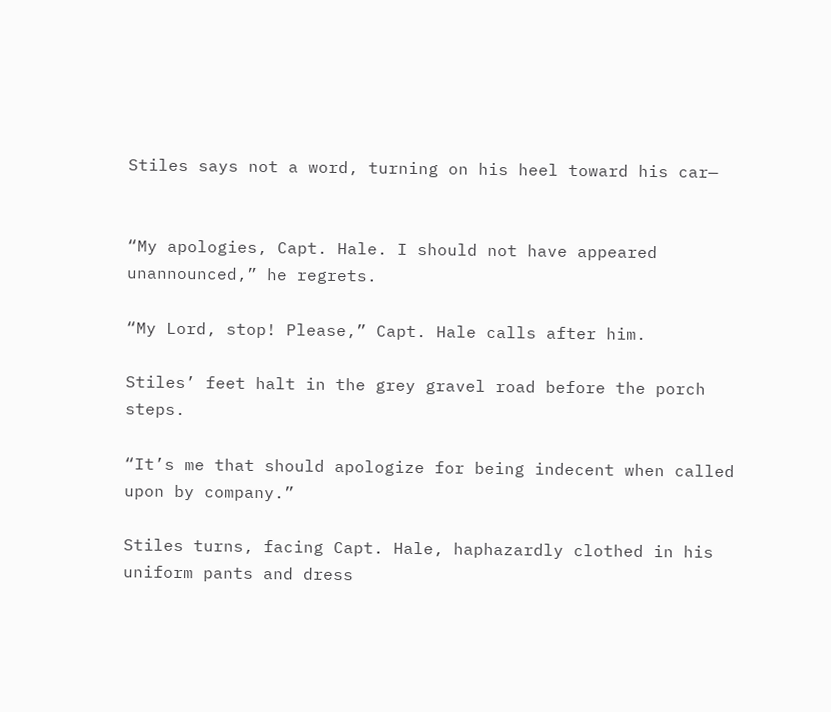Stiles says not a word, turning on his heel toward his car—


“My apologies, Capt. Hale. I should not have appeared unannounced,” he regrets.

“My Lord, stop! Please,” Capt. Hale calls after him.

Stiles’ feet halt in the grey gravel road before the porch steps.

“It’s me that should apologize for being indecent when called upon by company.”

Stiles turns, facing Capt. Hale, haphazardly clothed in his uniform pants and dress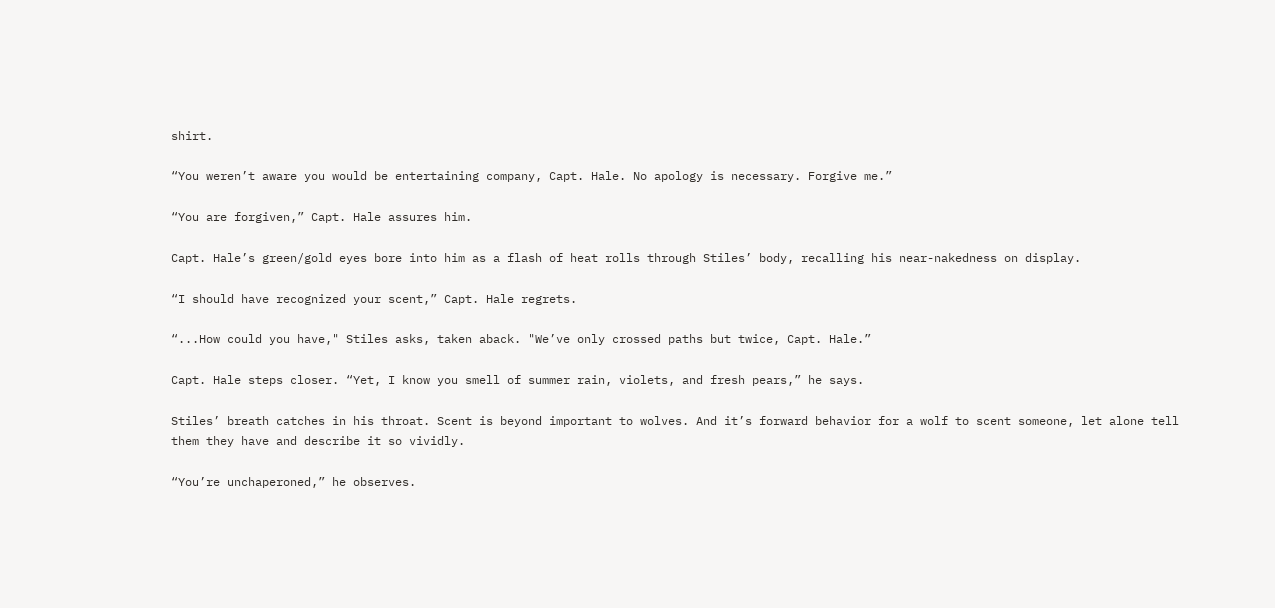shirt.

“You weren’t aware you would be entertaining company, Capt. Hale. No apology is necessary. Forgive me.”

“You are forgiven,” Capt. Hale assures him.

Capt. Hale’s green/gold eyes bore into him as a flash of heat rolls through Stiles’ body, recalling his near-nakedness on display.

“I should have recognized your scent,” Capt. Hale regrets.

“...How could you have," Stiles asks, taken aback. "We’ve only crossed paths but twice, Capt. Hale.”

Capt. Hale steps closer. “Yet, I know you smell of summer rain, violets, and fresh pears,” he says.

Stiles’ breath catches in his throat. Scent is beyond important to wolves. And it’s forward behavior for a wolf to scent someone, let alone tell them they have and describe it so vividly.

“You’re unchaperoned,” he observes.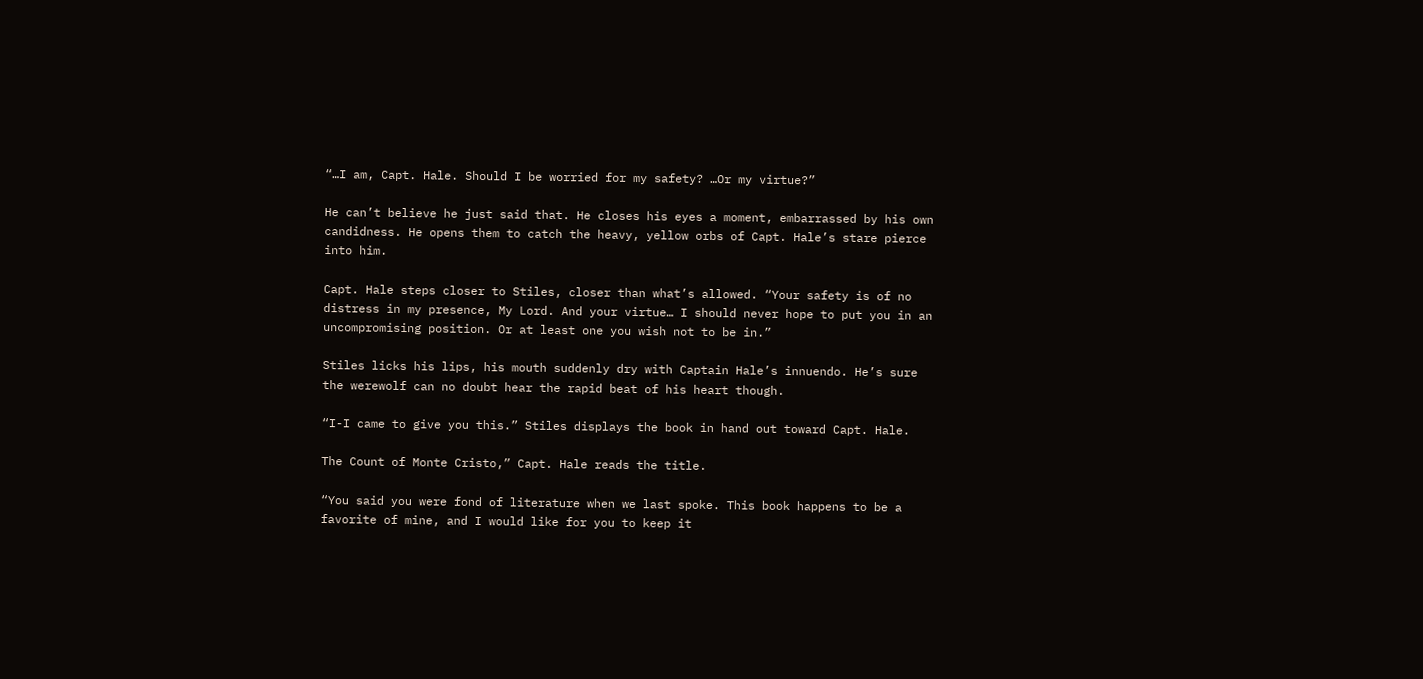“…I am, Capt. Hale. Should I be worried for my safety? …Or my virtue?”

He can’t believe he just said that. He closes his eyes a moment, embarrassed by his own candidness. He opens them to catch the heavy, yellow orbs of Capt. Hale’s stare pierce into him.

Capt. Hale steps closer to Stiles, closer than what’s allowed. “Your safety is of no distress in my presence, My Lord. And your virtue… I should never hope to put you in an uncompromising position. Or at least one you wish not to be in.”

Stiles licks his lips, his mouth suddenly dry with Captain Hale’s innuendo. He’s sure the werewolf can no doubt hear the rapid beat of his heart though.

“I-I came to give you this.” Stiles displays the book in hand out toward Capt. Hale.

The Count of Monte Cristo,” Capt. Hale reads the title.

“You said you were fond of literature when we last spoke. This book happens to be a favorite of mine, and I would like for you to keep it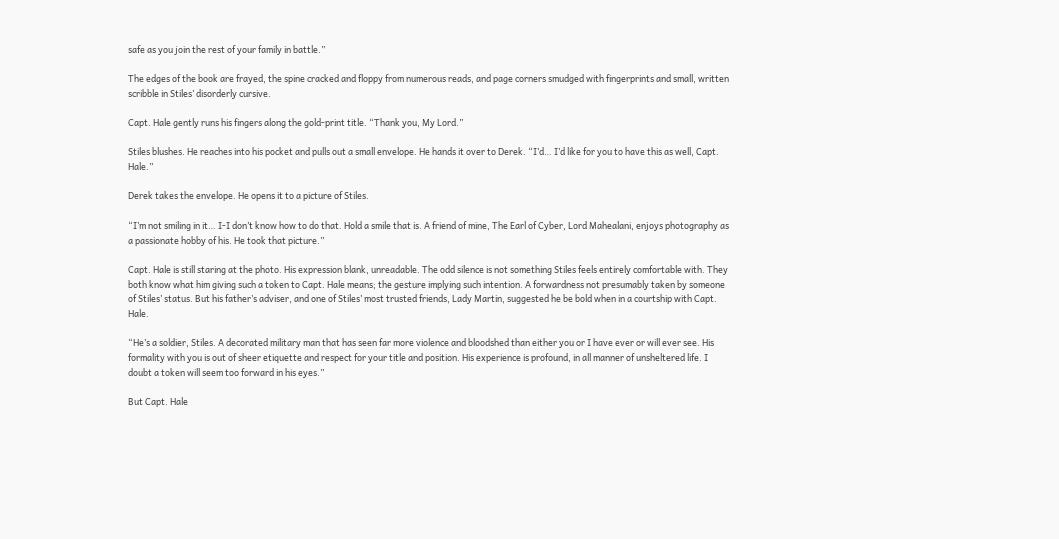safe as you join the rest of your family in battle.”

The edges of the book are frayed, the spine cracked and floppy from numerous reads, and page corners smudged with fingerprints and small, written scribble in Stiles’ disorderly cursive.

Capt. Hale gently runs his fingers along the gold-print title. “Thank you, My Lord.”

Stiles blushes. He reaches into his pocket and pulls out a small envelope. He hands it over to Derek. “I’d… I’d like for you to have this as well, Capt. Hale.”

Derek takes the envelope. He opens it to a picture of Stiles.

“I’m not smiling in it… I-I don’t know how to do that. Hold a smile that is. A friend of mine, The Earl of Cyber, Lord Mahealani, enjoys photography as a passionate hobby of his. He took that picture.”

Capt. Hale is still staring at the photo. His expression blank, unreadable. The odd silence is not something Stiles feels entirely comfortable with. They both know what him giving such a token to Capt. Hale means; the gesture implying such intention. A forwardness not presumably taken by someone of Stiles’ status. But his father’s adviser, and one of Stiles’ most trusted friends, Lady Martin, suggested he be bold when in a courtship with Capt. Hale.

“He’s a soldier, Stiles. A decorated military man that has seen far more violence and bloodshed than either you or I have ever or will ever see. His formality with you is out of sheer etiquette and respect for your title and position. His experience is profound, in all manner of unsheltered life. I doubt a token will seem too forward in his eyes.”

But Capt. Hale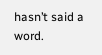hasn’t said a word.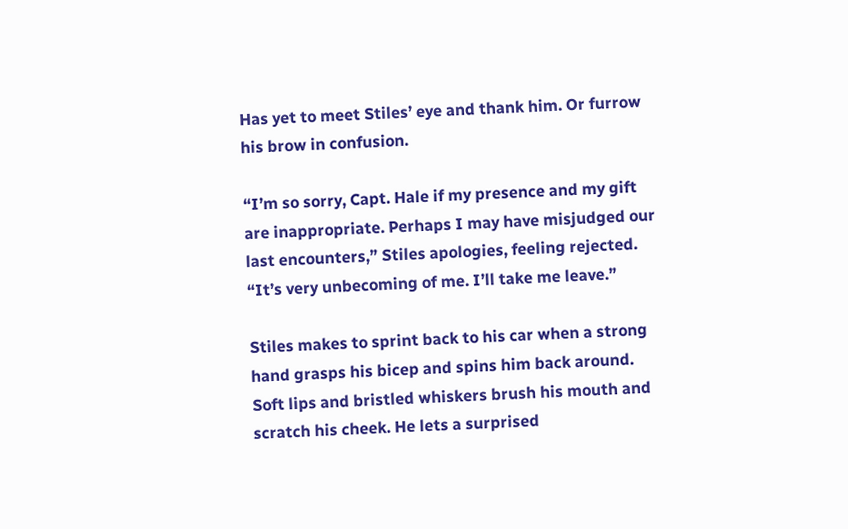Has yet to meet Stiles’ eye and thank him. Or furrow his brow in confusion.

“I’m so sorry, Capt. Hale if my presence and my gift are inappropriate. Perhaps I may have misjudged our last encounters,” Stiles apologies, feeling rejected. “It’s very unbecoming of me. I’ll take me leave.”

Stiles makes to sprint back to his car when a strong hand grasps his bicep and spins him back around. Soft lips and bristled whiskers brush his mouth and scratch his cheek. He lets a surprised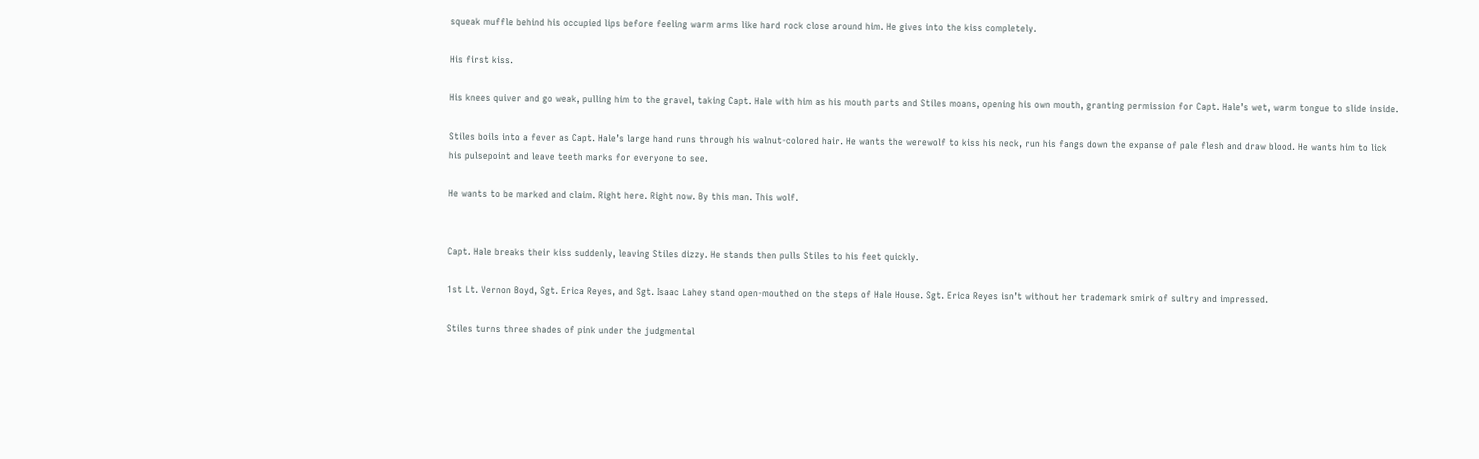squeak muffle behind his occupied lips before feeling warm arms like hard rock close around him. He gives into the kiss completely.

His first kiss.

His knees quiver and go weak, pulling him to the gravel, taking Capt. Hale with him as his mouth parts and Stiles moans, opening his own mouth, granting permission for Capt. Hale’s wet, warm tongue to slide inside.

Stiles boils into a fever as Capt. Hale’s large hand runs through his walnut-colored hair. He wants the werewolf to kiss his neck, run his fangs down the expanse of pale flesh and draw blood. He wants him to lick his pulsepoint and leave teeth marks for everyone to see.

He wants to be marked and claim. Right here. Right now. By this man. This wolf.


Capt. Hale breaks their kiss suddenly, leaving Stiles dizzy. He stands then pulls Stiles to his feet quickly.

1st Lt. Vernon Boyd, Sgt. Erica Reyes, and Sgt. Isaac Lahey stand open-mouthed on the steps of Hale House. Sgt. Erica Reyes isn’t without her trademark smirk of sultry and impressed.

Stiles turns three shades of pink under the judgmental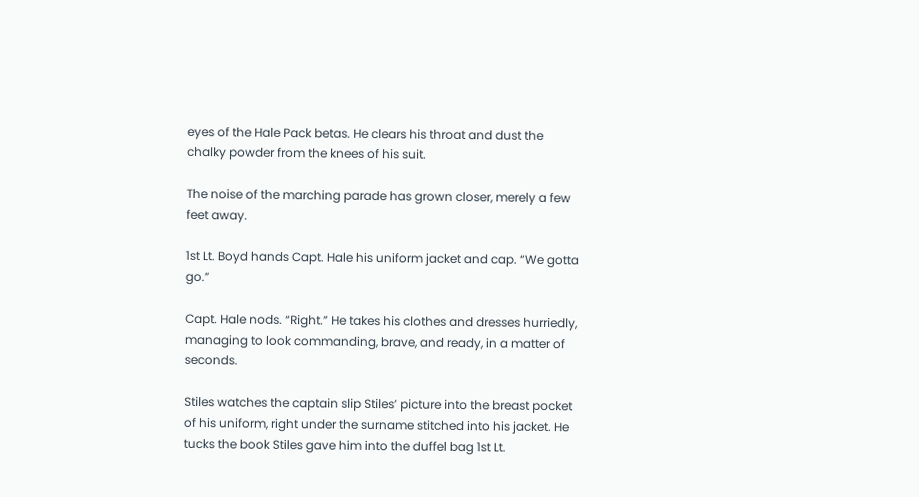eyes of the Hale Pack betas. He clears his throat and dust the chalky powder from the knees of his suit.

The noise of the marching parade has grown closer, merely a few feet away.

1st Lt. Boyd hands Capt. Hale his uniform jacket and cap. “We gotta go.”

Capt. Hale nods. “Right.” He takes his clothes and dresses hurriedly, managing to look commanding, brave, and ready, in a matter of seconds.

Stiles watches the captain slip Stiles’ picture into the breast pocket of his uniform, right under the surname stitched into his jacket. He tucks the book Stiles gave him into the duffel bag 1st Lt.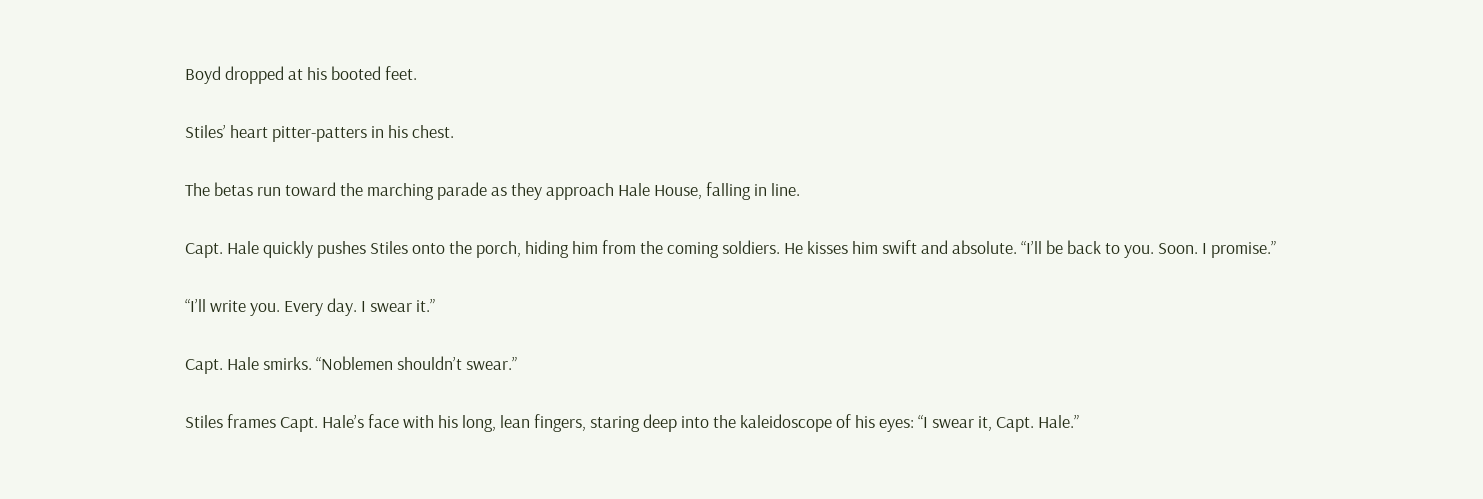Boyd dropped at his booted feet.

Stiles’ heart pitter-patters in his chest.

The betas run toward the marching parade as they approach Hale House, falling in line.

Capt. Hale quickly pushes Stiles onto the porch, hiding him from the coming soldiers. He kisses him swift and absolute. “I’ll be back to you. Soon. I promise.”

“I’ll write you. Every day. I swear it.”

Capt. Hale smirks. “Noblemen shouldn’t swear.”

Stiles frames Capt. Hale’s face with his long, lean fingers, staring deep into the kaleidoscope of his eyes: “I swear it, Capt. Hale.”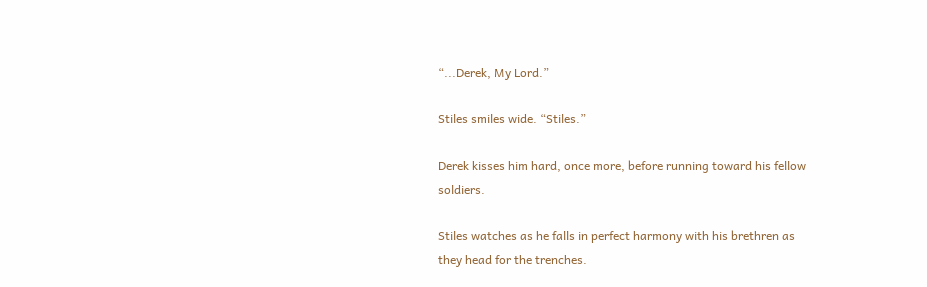“...Derek, My Lord.”

Stiles smiles wide. “Stiles.”

Derek kisses him hard, once more, before running toward his fellow soldiers.

Stiles watches as he falls in perfect harmony with his brethren as they head for the trenches.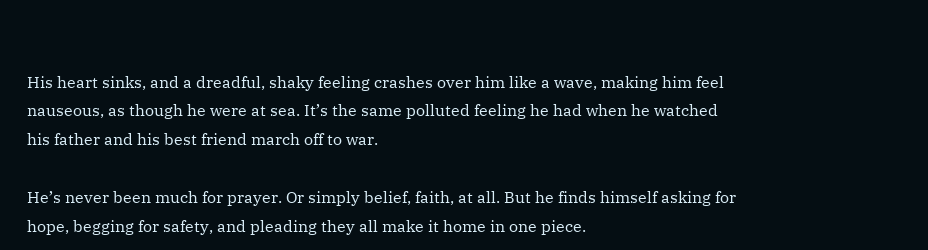His heart sinks, and a dreadful, shaky feeling crashes over him like a wave, making him feel nauseous, as though he were at sea. It’s the same polluted feeling he had when he watched his father and his best friend march off to war.

He’s never been much for prayer. Or simply belief, faith, at all. But he finds himself asking for hope, begging for safety, and pleading they all make it home in one piece.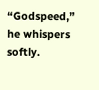“Godspeed,” he whispers softly.